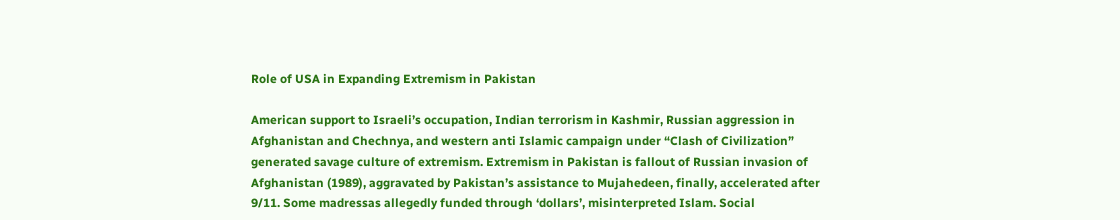Role of USA in Expanding Extremism in Pakistan

American support to Israeli’s occupation, Indian terrorism in Kashmir, Russian aggression in Afghanistan and Chechnya, and western anti Islamic campaign under “Clash of Civilization” generated savage culture of extremism. Extremism in Pakistan is fallout of Russian invasion of Afghanistan (1989), aggravated by Pakistan’s assistance to Mujahedeen, finally, accelerated after 9/11. Some madressas allegedly funded through ‘dollars’, misinterpreted Islam. Social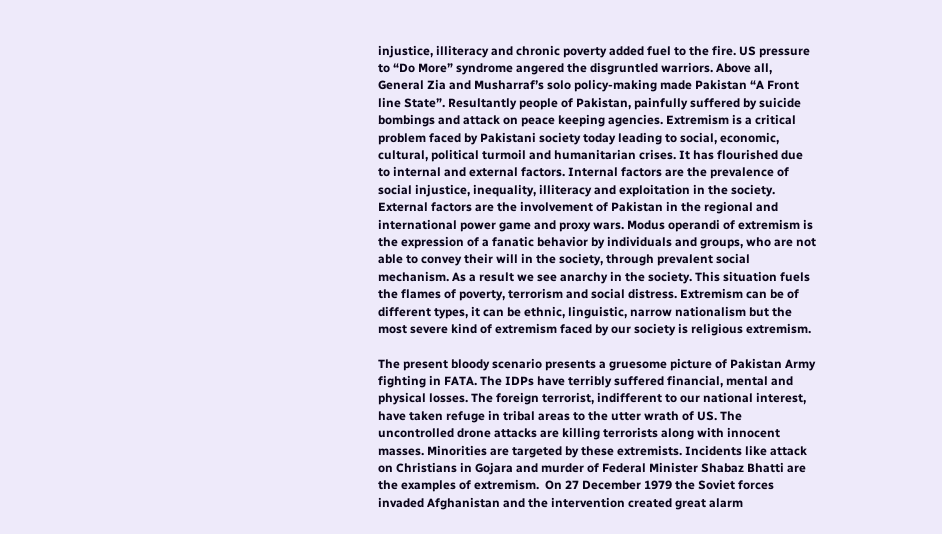injustice, illiteracy and chronic poverty added fuel to the fire. US pressure to “Do More” syndrome angered the disgruntled warriors. Above all, General Zia and Musharraf’s solo policy-making made Pakistan “A Front line State”. Resultantly people of Pakistan, painfully suffered by suicide bombings and attack on peace keeping agencies. Extremism is a critical problem faced by Pakistani society today leading to social, economic, cultural, political turmoil and humanitarian crises. It has flourished due to internal and external factors. Internal factors are the prevalence of social injustice, inequality, illiteracy and exploitation in the society. External factors are the involvement of Pakistan in the regional and international power game and proxy wars. Modus operandi of extremism is the expression of a fanatic behavior by individuals and groups, who are not able to convey their will in the society, through prevalent social mechanism. As a result we see anarchy in the society. This situation fuels the flames of poverty, terrorism and social distress. Extremism can be of different types, it can be ethnic, linguistic, narrow nationalism but the most severe kind of extremism faced by our society is religious extremism.

The present bloody scenario presents a gruesome picture of Pakistan Army fighting in FATA. The IDPs have terribly suffered financial, mental and physical losses. The foreign terrorist, indifferent to our national interest, have taken refuge in tribal areas to the utter wrath of US. The uncontrolled drone attacks are killing terrorists along with innocent masses. Minorities are targeted by these extremists. Incidents like attack on Christians in Gojara and murder of Federal Minister Shabaz Bhatti are the examples of extremism.  On 27 December 1979 the Soviet forces invaded Afghanistan and the intervention created great alarm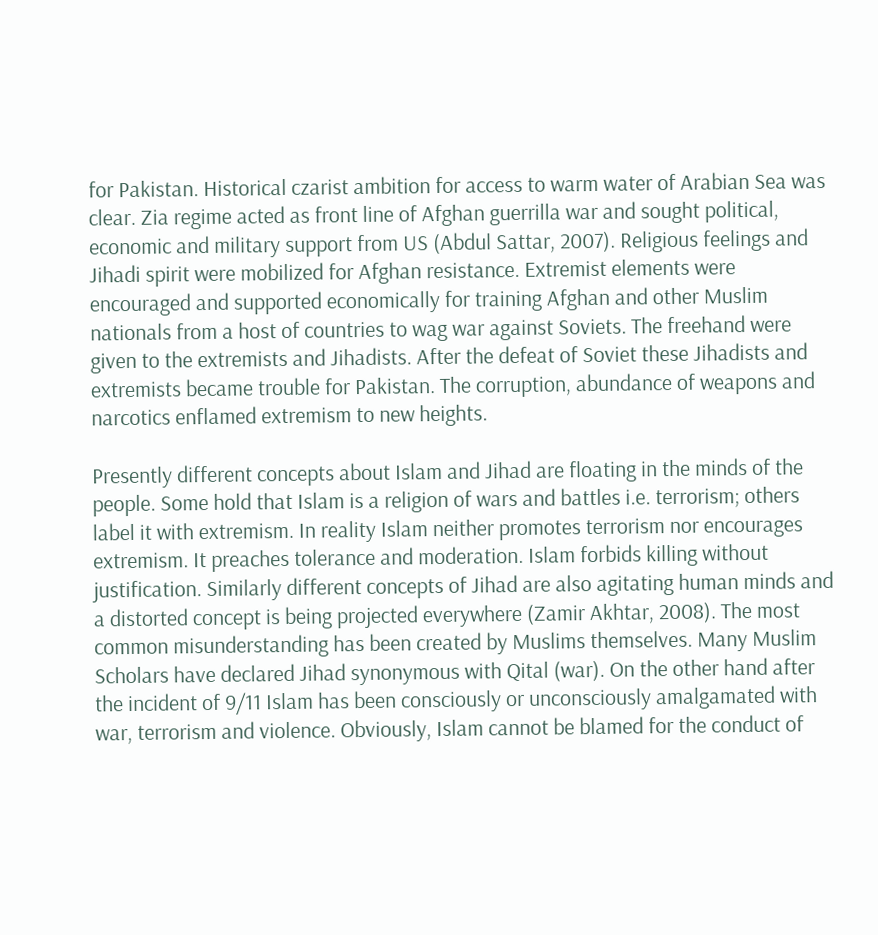for Pakistan. Historical czarist ambition for access to warm water of Arabian Sea was clear. Zia regime acted as front line of Afghan guerrilla war and sought political, economic and military support from US (Abdul Sattar, 2007). Religious feelings and Jihadi spirit were mobilized for Afghan resistance. Extremist elements were encouraged and supported economically for training Afghan and other Muslim nationals from a host of countries to wag war against Soviets. The freehand were given to the extremists and Jihadists. After the defeat of Soviet these Jihadists and extremists became trouble for Pakistan. The corruption, abundance of weapons and narcotics enflamed extremism to new heights.

Presently different concepts about Islam and Jihad are floating in the minds of the people. Some hold that Islam is a religion of wars and battles i.e. terrorism; others label it with extremism. In reality Islam neither promotes terrorism nor encourages extremism. It preaches tolerance and moderation. Islam forbids killing without justification. Similarly different concepts of Jihad are also agitating human minds and a distorted concept is being projected everywhere (Zamir Akhtar, 2008). The most common misunderstanding has been created by Muslims themselves. Many Muslim Scholars have declared Jihad synonymous with Qital (war). On the other hand after the incident of 9/11 Islam has been consciously or unconsciously amalgamated with war, terrorism and violence. Obviously, Islam cannot be blamed for the conduct of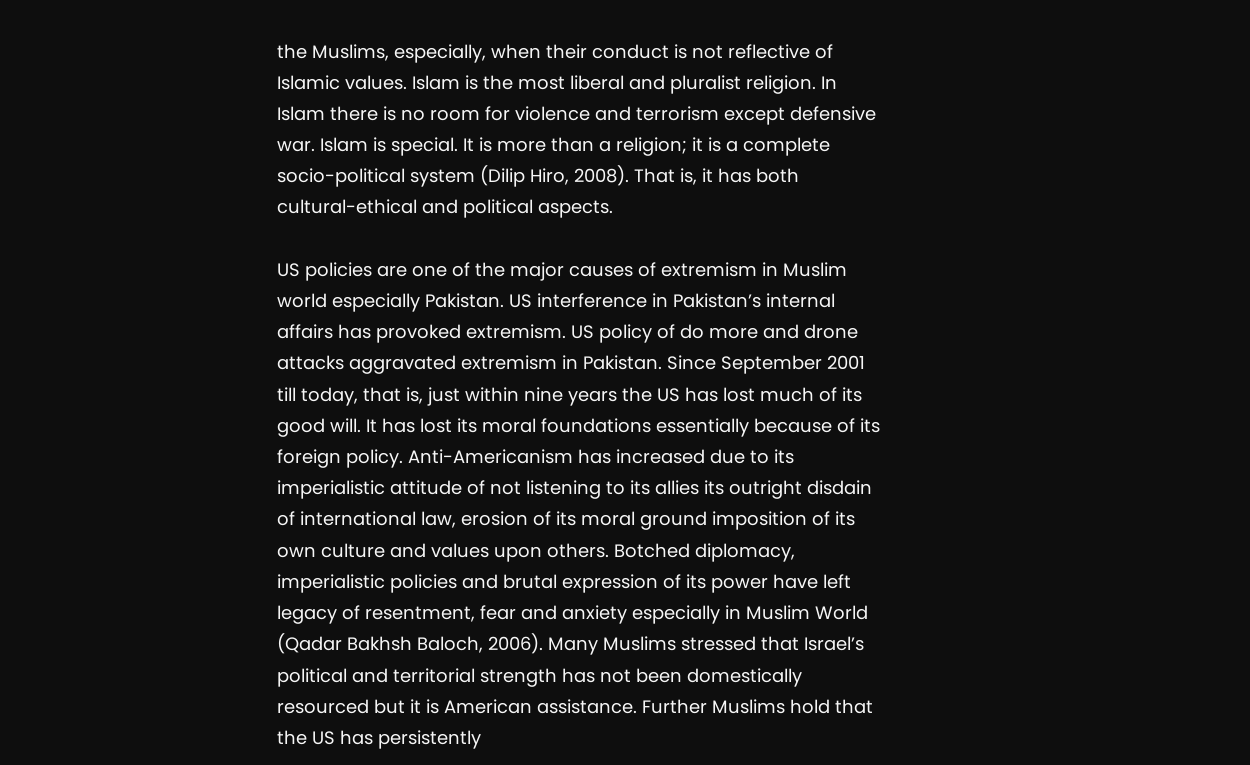the Muslims, especially, when their conduct is not reflective of Islamic values. Islam is the most liberal and pluralist religion. In Islam there is no room for violence and terrorism except defensive war. Islam is special. It is more than a religion; it is a complete socio-political system (Dilip Hiro, 2008). That is, it has both cultural-ethical and political aspects.

US policies are one of the major causes of extremism in Muslim world especially Pakistan. US interference in Pakistan’s internal affairs has provoked extremism. US policy of do more and drone attacks aggravated extremism in Pakistan. Since September 2001 till today, that is, just within nine years the US has lost much of its good will. It has lost its moral foundations essentially because of its foreign policy. Anti-Americanism has increased due to its imperialistic attitude of not listening to its allies its outright disdain of international law, erosion of its moral ground imposition of its own culture and values upon others. Botched diplomacy, imperialistic policies and brutal expression of its power have left legacy of resentment, fear and anxiety especially in Muslim World (Qadar Bakhsh Baloch, 2006). Many Muslims stressed that Israel’s political and territorial strength has not been domestically resourced but it is American assistance. Further Muslims hold that the US has persistently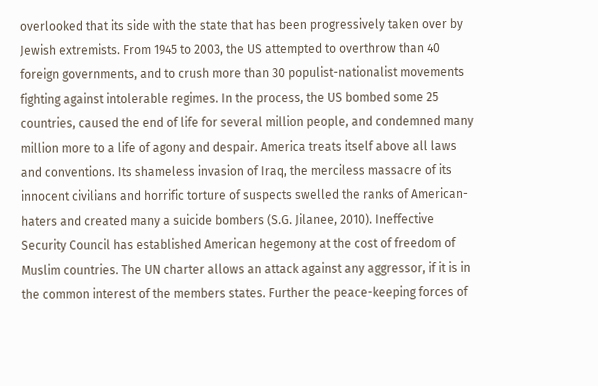overlooked that its side with the state that has been progressively taken over by Jewish extremists. From 1945 to 2003, the US attempted to overthrow than 40 foreign governments, and to crush more than 30 populist-nationalist movements fighting against intolerable regimes. In the process, the US bombed some 25 countries, caused the end of life for several million people, and condemned many million more to a life of agony and despair. America treats itself above all laws and conventions. Its shameless invasion of Iraq, the merciless massacre of its innocent civilians and horrific torture of suspects swelled the ranks of American-haters and created many a suicide bombers (S.G. Jilanee, 2010). Ineffective Security Council has established American hegemony at the cost of freedom of Muslim countries. The UN charter allows an attack against any aggressor, if it is in the common interest of the members states. Further the peace-keeping forces of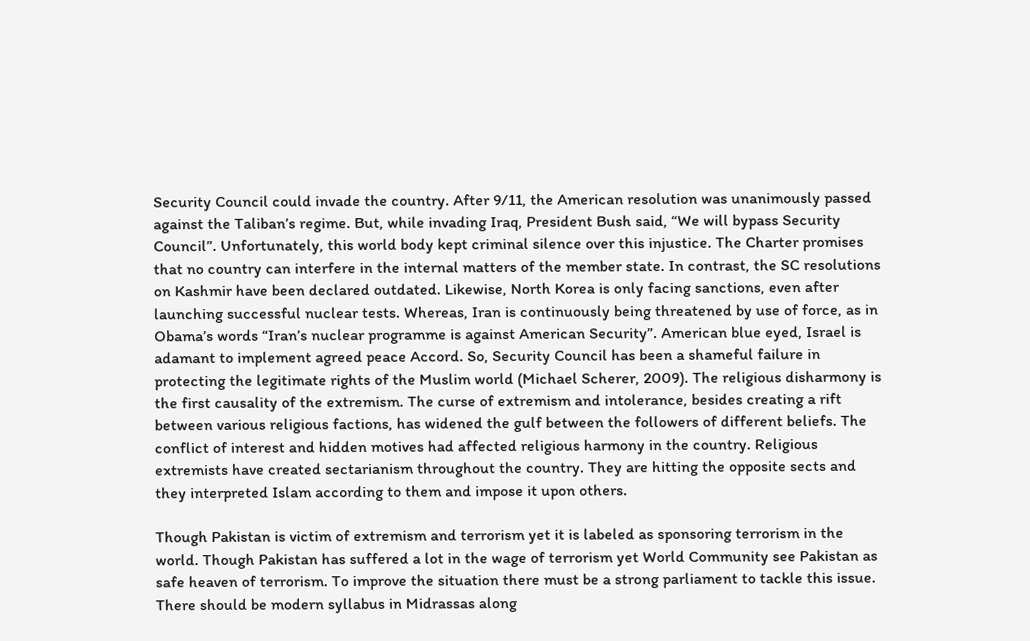Security Council could invade the country. After 9/11, the American resolution was unanimously passed against the Taliban’s regime. But, while invading Iraq, President Bush said, “We will bypass Security Council”. Unfortunately, this world body kept criminal silence over this injustice. The Charter promises that no country can interfere in the internal matters of the member state. In contrast, the SC resolutions on Kashmir have been declared outdated. Likewise, North Korea is only facing sanctions, even after launching successful nuclear tests. Whereas, Iran is continuously being threatened by use of force, as in Obama’s words “Iran’s nuclear programme is against American Security”. American blue eyed, Israel is adamant to implement agreed peace Accord. So, Security Council has been a shameful failure in protecting the legitimate rights of the Muslim world (Michael Scherer, 2009). The religious disharmony is the first causality of the extremism. The curse of extremism and intolerance, besides creating a rift between various religious factions, has widened the gulf between the followers of different beliefs. The conflict of interest and hidden motives had affected religious harmony in the country. Religious extremists have created sectarianism throughout the country. They are hitting the opposite sects and they interpreted Islam according to them and impose it upon others.

Though Pakistan is victim of extremism and terrorism yet it is labeled as sponsoring terrorism in the world. Though Pakistan has suffered a lot in the wage of terrorism yet World Community see Pakistan as safe heaven of terrorism. To improve the situation there must be a strong parliament to tackle this issue. There should be modern syllabus in Midrassas along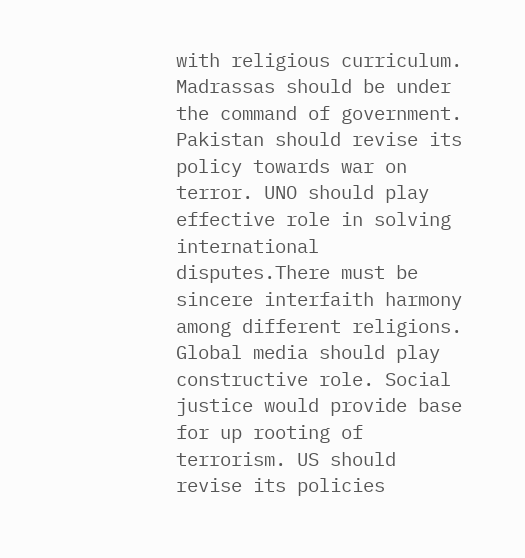with religious curriculum. Madrassas should be under the command of government. Pakistan should revise its policy towards war on terror. UNO should play effective role in solving international disputes.There must be sincere interfaith harmony among different religions. Global media should play constructive role. Social justice would provide base for up rooting of terrorism. US should revise its policies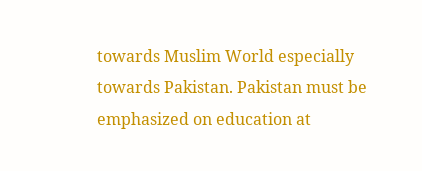towards Muslim World especially towards Pakistan. Pakistan must be emphasized on education at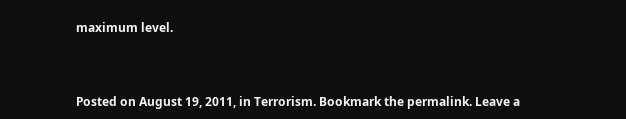maximum level.



Posted on August 19, 2011, in Terrorism. Bookmark the permalink. Leave a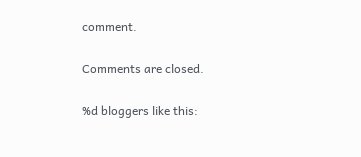comment.

Comments are closed.

%d bloggers like this: